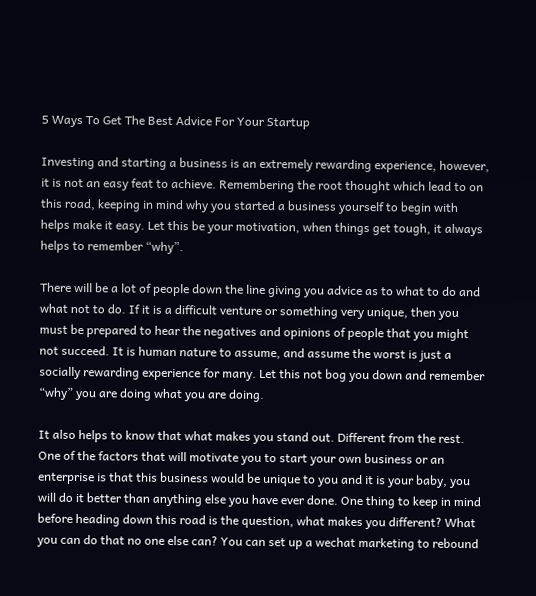5 Ways To Get The Best Advice For Your Startup

Investing and starting a business is an extremely rewarding experience, however, it is not an easy feat to achieve. Remembering the root thought which lead to on this road, keeping in mind why you started a business yourself to begin with helps make it easy. Let this be your motivation, when things get tough, it always helps to remember “why”.

There will be a lot of people down the line giving you advice as to what to do and what not to do. If it is a difficult venture or something very unique, then you must be prepared to hear the negatives and opinions of people that you might not succeed. It is human nature to assume, and assume the worst is just a socially rewarding experience for many. Let this not bog you down and remember “why” you are doing what you are doing.

It also helps to know that what makes you stand out. Different from the rest. One of the factors that will motivate you to start your own business or an enterprise is that this business would be unique to you and it is your baby, you will do it better than anything else you have ever done. One thing to keep in mind before heading down this road is the question, what makes you different? What you can do that no one else can? You can set up a wechat marketing to rebound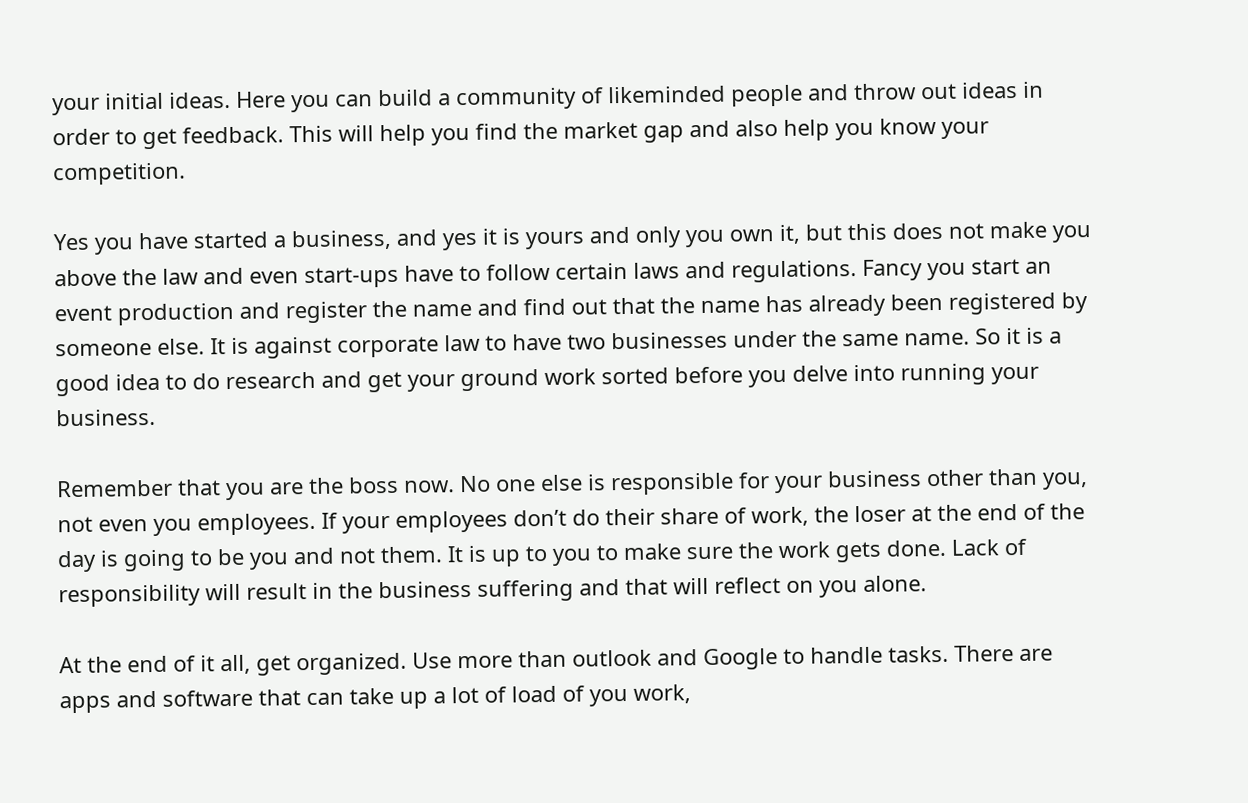your initial ideas. Here you can build a community of likeminded people and throw out ideas in order to get feedback. This will help you find the market gap and also help you know your competition.

Yes you have started a business, and yes it is yours and only you own it, but this does not make you above the law and even start-ups have to follow certain laws and regulations. Fancy you start an event production and register the name and find out that the name has already been registered by someone else. It is against corporate law to have two businesses under the same name. So it is a good idea to do research and get your ground work sorted before you delve into running your business.

Remember that you are the boss now. No one else is responsible for your business other than you, not even you employees. If your employees don’t do their share of work, the loser at the end of the day is going to be you and not them. It is up to you to make sure the work gets done. Lack of responsibility will result in the business suffering and that will reflect on you alone.

At the end of it all, get organized. Use more than outlook and Google to handle tasks. There are apps and software that can take up a lot of load of you work,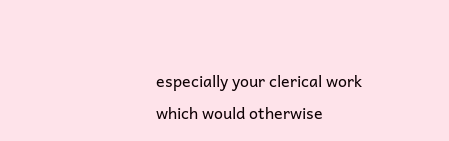especially your clerical work which would otherwise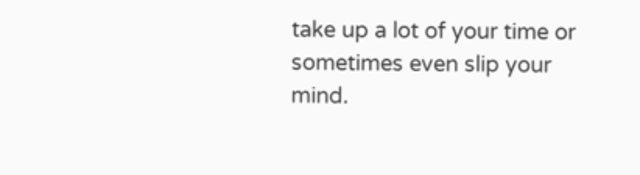take up a lot of your time or sometimes even slip your mind.